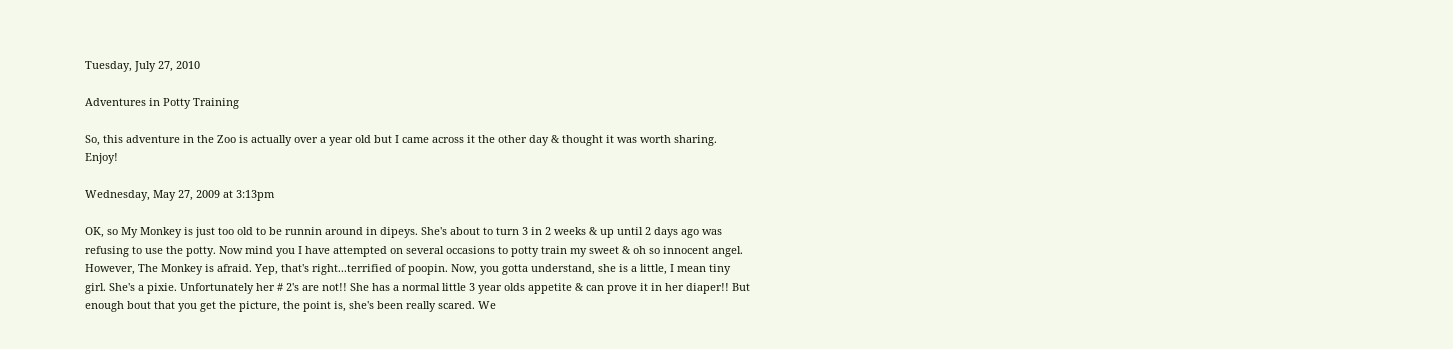Tuesday, July 27, 2010

Adventures in Potty Training

So, this adventure in the Zoo is actually over a year old but I came across it the other day & thought it was worth sharing. Enjoy!

Wednesday, May 27, 2009 at 3:13pm

OK, so My Monkey is just too old to be runnin around in dipeys. She's about to turn 3 in 2 weeks & up until 2 days ago was refusing to use the potty. Now mind you I have attempted on several occasions to potty train my sweet & oh so innocent angel. However, The Monkey is afraid. Yep, that's right...terrified of poopin. Now, you gotta understand, she is a little, I mean tiny girl. She's a pixie. Unfortunately her # 2's are not!! She has a normal little 3 year olds appetite & can prove it in her diaper!! But enough bout that you get the picture, the point is, she's been really scared. We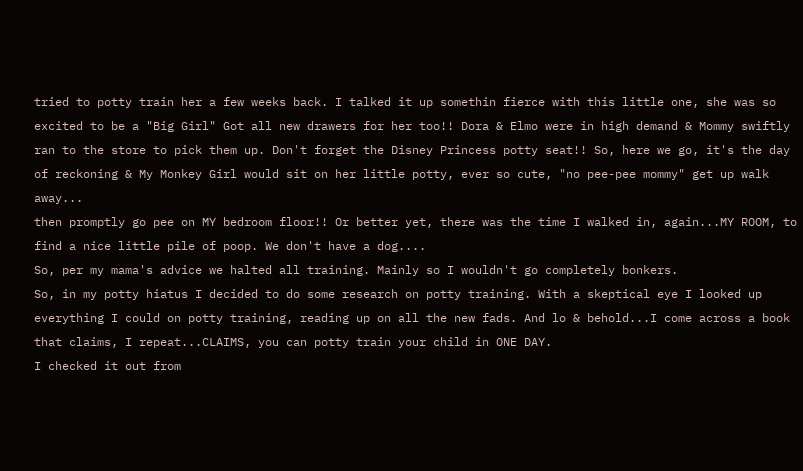tried to potty train her a few weeks back. I talked it up somethin fierce with this little one, she was so excited to be a "Big Girl" Got all new drawers for her too!! Dora & Elmo were in high demand & Mommy swiftly ran to the store to pick them up. Don't forget the Disney Princess potty seat!! So, here we go, it's the day of reckoning & My Monkey Girl would sit on her little potty, ever so cute, "no pee-pee mommy" get up walk away...
then promptly go pee on MY bedroom floor!! Or better yet, there was the time I walked in, again...MY ROOM, to find a nice little pile of poop. We don't have a dog....
So, per my mama's advice we halted all training. Mainly so I wouldn't go completely bonkers.
So, in my potty hiatus I decided to do some research on potty training. With a skeptical eye I looked up everything I could on potty training, reading up on all the new fads. And lo & behold...I come across a book that claims, I repeat...CLAIMS, you can potty train your child in ONE DAY.
I checked it out from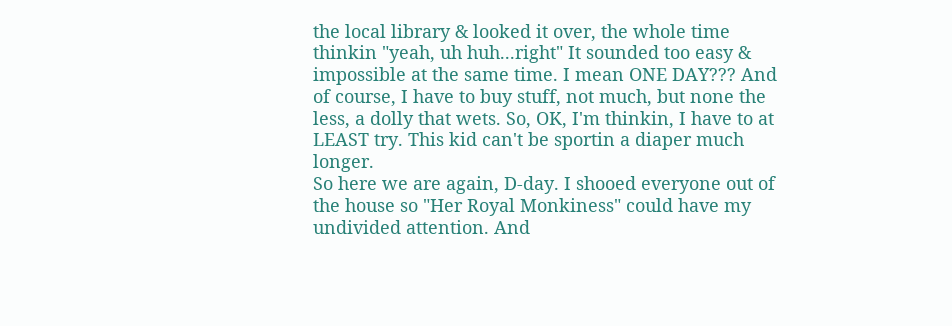the local library & looked it over, the whole time thinkin "yeah, uh huh...right" It sounded too easy & impossible at the same time. I mean ONE DAY??? And of course, I have to buy stuff, not much, but none the less, a dolly that wets. So, OK, I'm thinkin, I have to at LEAST try. This kid can't be sportin a diaper much longer.
So here we are again, D-day. I shooed everyone out of the house so "Her Royal Monkiness" could have my undivided attention. And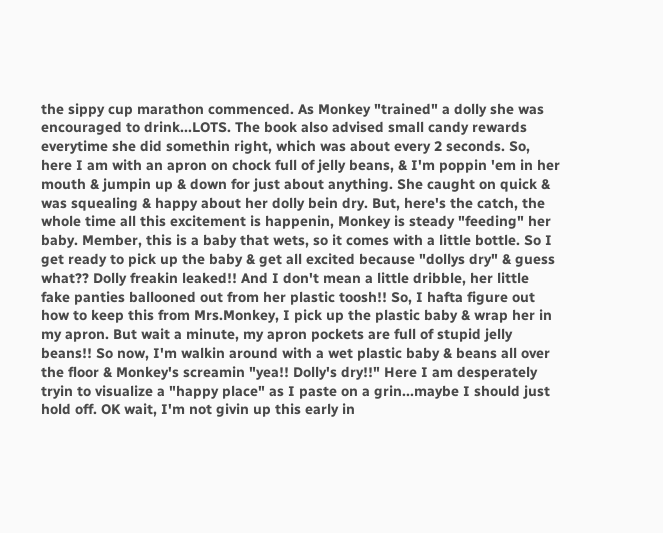the sippy cup marathon commenced. As Monkey "trained" a dolly she was encouraged to drink...LOTS. The book also advised small candy rewards everytime she did somethin right, which was about every 2 seconds. So, here I am with an apron on chock full of jelly beans, & I'm poppin 'em in her mouth & jumpin up & down for just about anything. She caught on quick & was squealing & happy about her dolly bein dry. But, here's the catch, the whole time all this excitement is happenin, Monkey is steady "feeding" her baby. Member, this is a baby that wets, so it comes with a little bottle. So I get ready to pick up the baby & get all excited because "dollys dry" & guess what?? Dolly freakin leaked!! And I don't mean a little dribble, her little fake panties ballooned out from her plastic toosh!! So, I hafta figure out how to keep this from Mrs.Monkey, I pick up the plastic baby & wrap her in my apron. But wait a minute, my apron pockets are full of stupid jelly beans!! So now, I'm walkin around with a wet plastic baby & beans all over the floor & Monkey's screamin "yea!! Dolly's dry!!" Here I am desperately tryin to visualize a "happy place" as I paste on a grin...maybe I should just hold off. OK wait, I'm not givin up this early in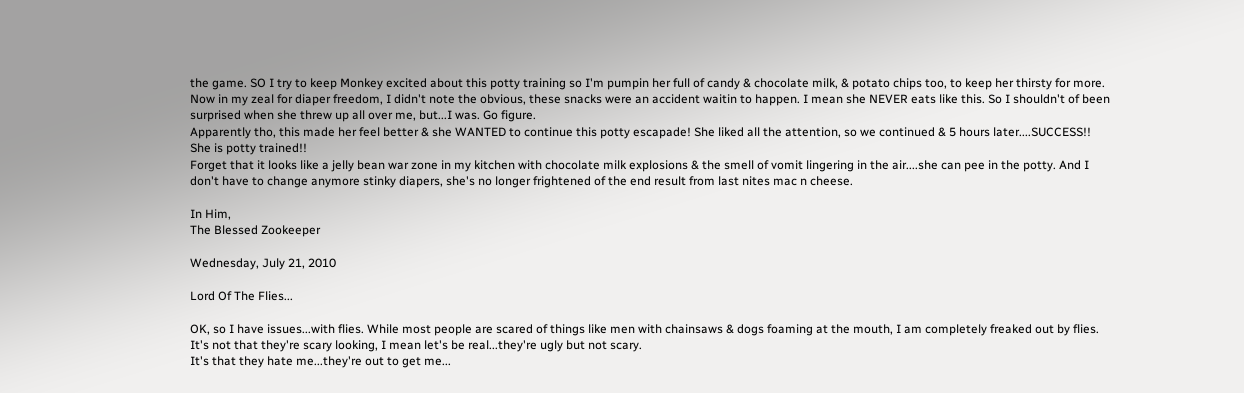the game. SO I try to keep Monkey excited about this potty training so I'm pumpin her full of candy & chocolate milk, & potato chips too, to keep her thirsty for more. Now in my zeal for diaper freedom, I didn't note the obvious, these snacks were an accident waitin to happen. I mean she NEVER eats like this. So I shouldn't of been surprised when she threw up all over me, but...I was. Go figure.
Apparently tho, this made her feel better & she WANTED to continue this potty escapade! She liked all the attention, so we continued & 5 hours later....SUCCESS!!
She is potty trained!!
Forget that it looks like a jelly bean war zone in my kitchen with chocolate milk explosions & the smell of vomit lingering in the air....she can pee in the potty. And I don't have to change anymore stinky diapers, she's no longer frightened of the end result from last nites mac n cheese.

In Him,
The Blessed Zookeeper

Wednesday, July 21, 2010

Lord Of The Flies...

OK, so I have issues...with flies. While most people are scared of things like men with chainsaws & dogs foaming at the mouth, I am completely freaked out by flies. It's not that they're scary looking, I mean let's be real...they're ugly but not scary.
It's that they hate me...they're out to get me...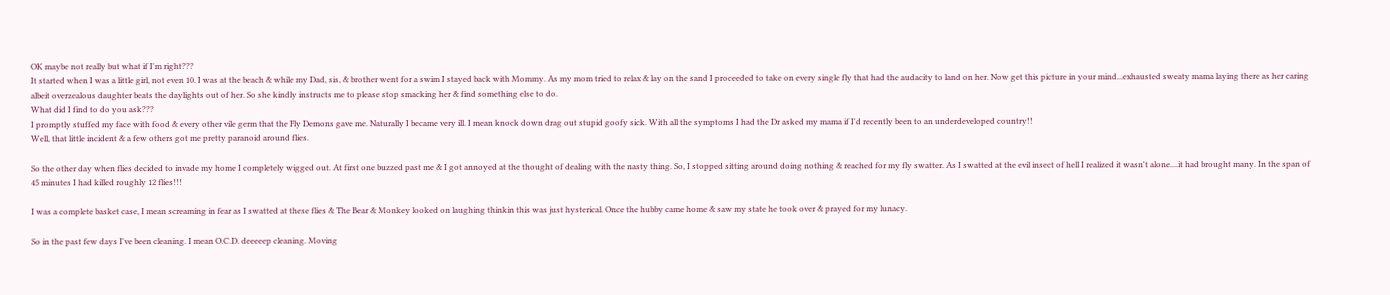OK maybe not really but what if I'm right???
It started when I was a little girl, not even 10. I was at the beach & while my Dad, sis, & brother went for a swim I stayed back with Mommy. As my mom tried to relax & lay on the sand I proceeded to take on every single fly that had the audacity to land on her. Now get this picture in your mind...exhausted sweaty mama laying there as her caring albeit overzealous daughter beats the daylights out of her. So she kindly instructs me to please stop smacking her & find something else to do.
What did I find to do you ask???
I promptly stuffed my face with food & every other vile germ that the Fly Demons gave me. Naturally I became very ill. I mean knock down drag out stupid goofy sick. With all the symptoms I had the Dr asked my mama if I'd recently been to an underdeveloped country!!
Well, that little incident & a few others got me pretty paranoid around flies.

So the other day when flies decided to invade my home I completely wigged out. At first one buzzed past me & I got annoyed at the thought of dealing with the nasty thing. So, I stopped sitting around doing nothing & reached for my fly swatter. As I swatted at the evil insect of hell I realized it wasn't alone....it had brought many. In the span of 45 minutes I had killed roughly 12 flies!!!

I was a complete basket case, I mean screaming in fear as I swatted at these flies & The Bear & Monkey looked on laughing thinkin this was just hysterical. Once the hubby came home & saw my state he took over & prayed for my lunacy.

So in the past few days I've been cleaning. I mean O.C.D. deeeeep cleaning. Moving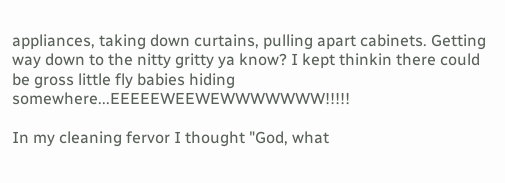appliances, taking down curtains, pulling apart cabinets. Getting way down to the nitty gritty ya know? I kept thinkin there could be gross little fly babies hiding somewhere...EEEEEWEEWEWWWWWWW!!!!!

In my cleaning fervor I thought "God, what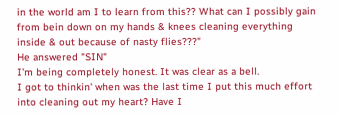in the world am I to learn from this?? What can I possibly gain from bein down on my hands & knees cleaning everything inside & out because of nasty flies???"
He answered "SIN"
I'm being completely honest. It was clear as a bell.
I got to thinkin' when was the last time I put this much effort into cleaning out my heart? Have I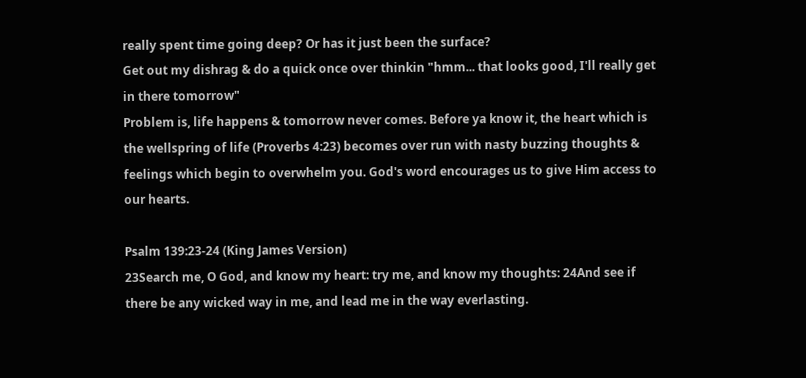really spent time going deep? Or has it just been the surface?
Get out my dishrag & do a quick once over thinkin "hmm... that looks good, I'll really get in there tomorrow"
Problem is, life happens & tomorrow never comes. Before ya know it, the heart which is the wellspring of life (Proverbs 4:23) becomes over run with nasty buzzing thoughts & feelings which begin to overwhelm you. God's word encourages us to give Him access to our hearts.

Psalm 139:23-24 (King James Version)
23Search me, O God, and know my heart: try me, and know my thoughts: 24And see if there be any wicked way in me, and lead me in the way everlasting.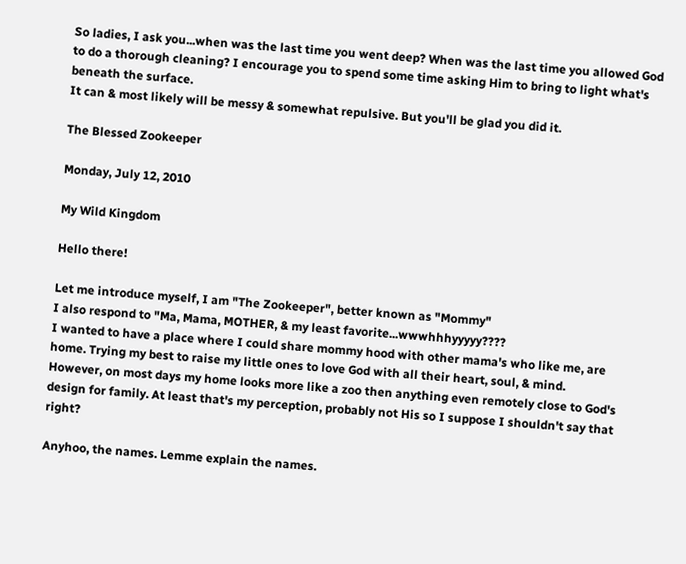So ladies, I ask you...when was the last time you went deep? When was the last time you allowed God to do a thorough cleaning? I encourage you to spend some time asking Him to bring to light what's beneath the surface.
It can & most likely will be messy & somewhat repulsive. But you'll be glad you did it.

The Blessed Zookeeper

Monday, July 12, 2010

My Wild Kingdom

Hello there!

Let me introduce myself, I am "The Zookeeper", better known as "Mommy"
I also respond to "Ma, Mama, MOTHER, & my least favorite...wwwhhhyyyyy????
I wanted to have a place where I could share mommy hood with other mama's who like me, are home. Trying my best to raise my little ones to love God with all their heart, soul, & mind.
However, on most days my home looks more like a zoo then anything even remotely close to God's design for family. At least that's my perception, probably not His so I suppose I shouldn't say that right?

Anyhoo, the names. Lemme explain the names.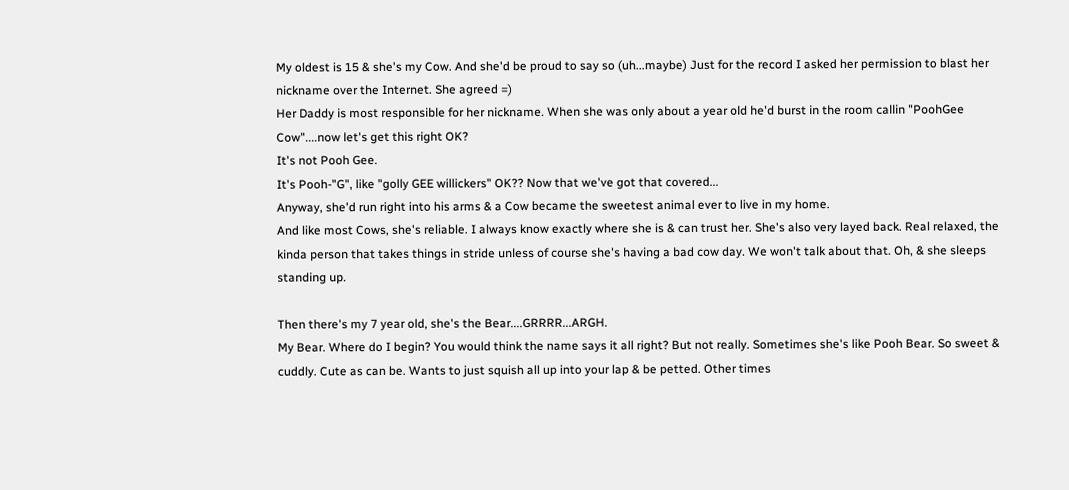My oldest is 15 & she's my Cow. And she'd be proud to say so (uh...maybe) Just for the record I asked her permission to blast her nickname over the Internet. She agreed =)
Her Daddy is most responsible for her nickname. When she was only about a year old he'd burst in the room callin "PoohGee Cow"....now let's get this right OK?
It's not Pooh Gee.
It's Pooh-"G", like "golly GEE willickers" OK?? Now that we've got that covered...
Anyway, she'd run right into his arms & a Cow became the sweetest animal ever to live in my home.
And like most Cows, she's reliable. I always know exactly where she is & can trust her. She's also very layed back. Real relaxed, the kinda person that takes things in stride unless of course she's having a bad cow day. We won't talk about that. Oh, & she sleeps standing up.

Then there's my 7 year old, she's the Bear....GRRRR...ARGH.
My Bear. Where do I begin? You would think the name says it all right? But not really. Sometimes she's like Pooh Bear. So sweet & cuddly. Cute as can be. Wants to just squish all up into your lap & be petted. Other times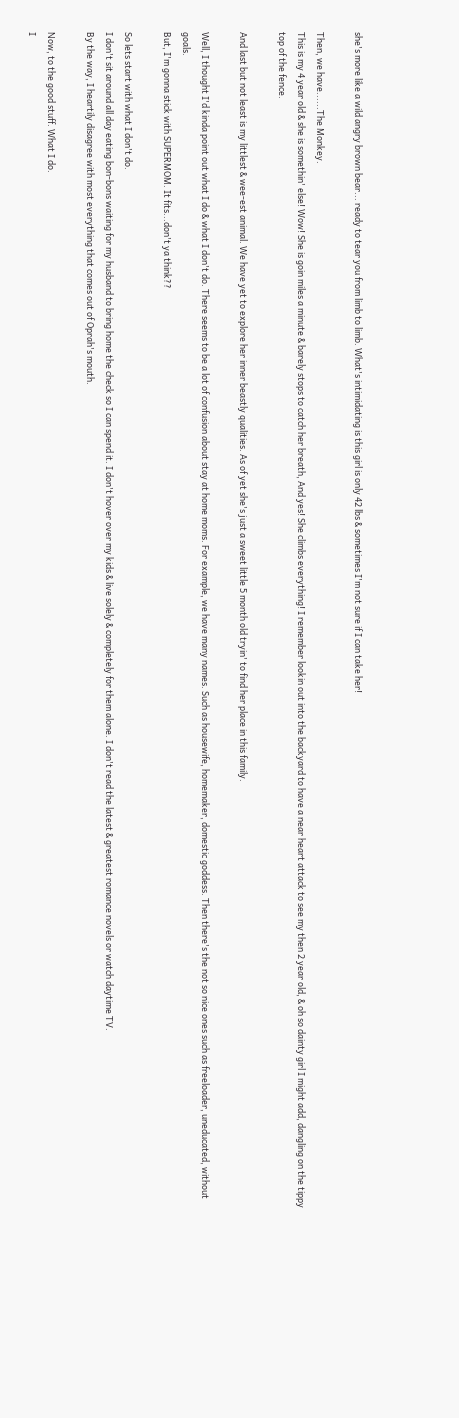she's more like a wild angry brown bear... ready to tear you from limb to limb. What's intimidating is this girl is only 42 lbs & sometimes I'm not sure if I can take her!

Then, we have......The Monkey.
This is my 4 year old & she is somethin' else! Wow! She is goin miles a minute & barely stops to catch her breath, And yes! She climbs everything! I remember lookin out into the backyard to have a near heart attack to see my then 2 year old, & oh so dainty girl I might add, dangling on the tippy top of the fence.

And last but not least is my littlest & wee-est animal. We have yet to explore her inner beastly qualities. As of yet she's just a sweet little 5 month old tryin' to find her place in this family.

Well, I thought I'd kinda point out what I do & what I don't do. There seems to be a lot of confusion about stay at home moms. For example, we have many names. Such as housewife, homemaker, domestic goddess. Then there's the not so nice ones such as freeloader, uneducated, without goals.
But, I'm gonna stick with SUPERMOM. It fits...don't ya think??

So lets start with what I don't do.
I don't sit around all day eating bon-bons waiting for my husband to bring home the check so I can spend it. I don't hover over my kids & live solely & completely for them alone. I don't read the latest & greatest romance novels or watch daytime TV.
By the way, I heartily disagree with most everything that comes out of Oprah's mouth.

Now, to the good stuff. What I do.
I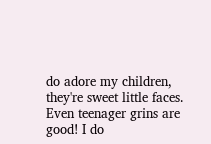do adore my children, they're sweet little faces. Even teenager grins are good! I do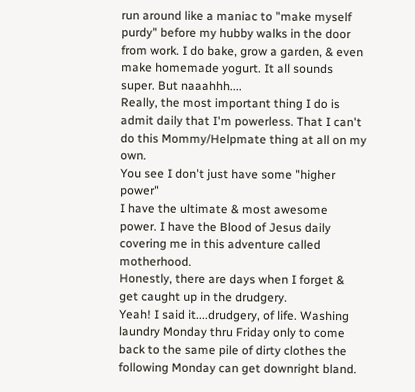run around like a maniac to "make myself purdy" before my hubby walks in the door from work. I do bake, grow a garden, & even make homemade yogurt. It all sounds super. But naaahhh....
Really, the most important thing I do is admit daily that I'm powerless. That I can't do this Mommy/Helpmate thing at all on my own.
You see I don't just have some "higher power"
I have the ultimate & most awesome power. I have the Blood of Jesus daily covering me in this adventure called motherhood.
Honestly, there are days when I forget & get caught up in the drudgery.
Yeah! I said it....drudgery, of life. Washing laundry Monday thru Friday only to come back to the same pile of dirty clothes the following Monday can get downright bland.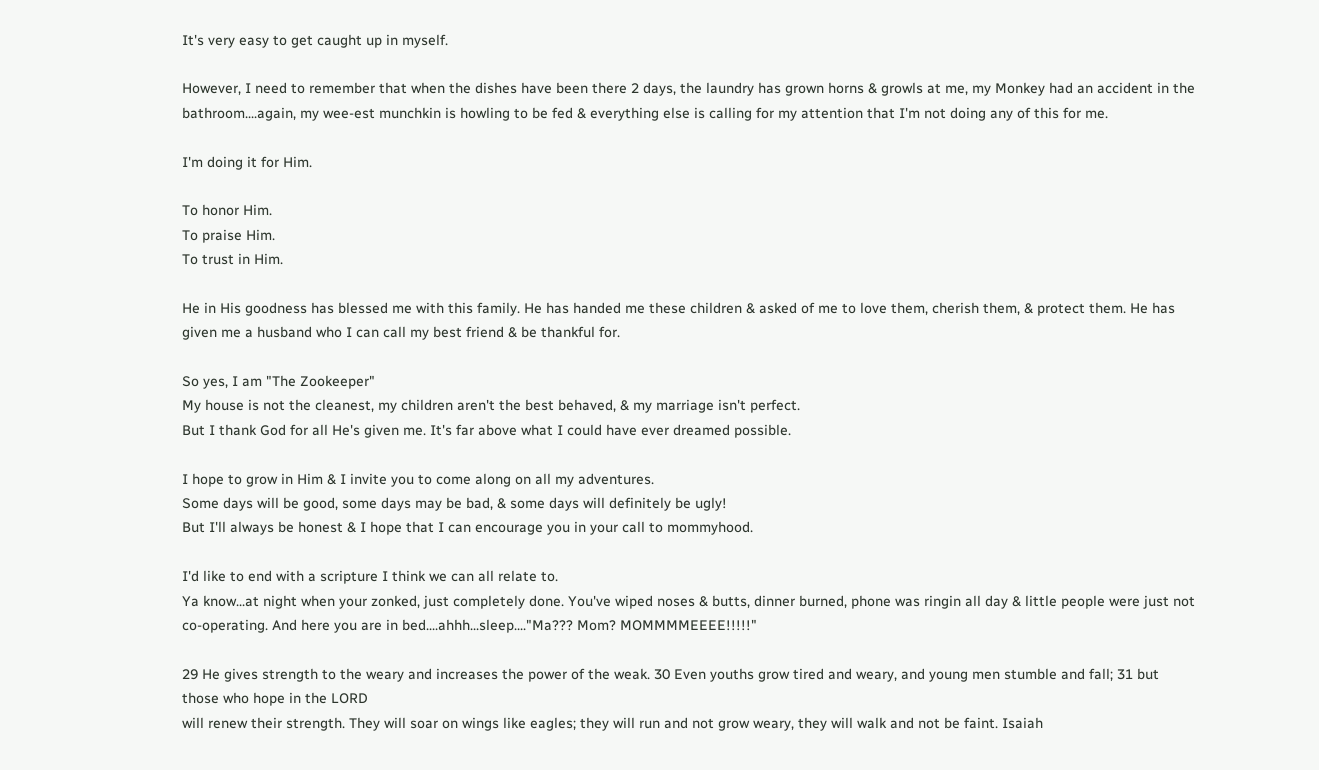It's very easy to get caught up in myself.

However, I need to remember that when the dishes have been there 2 days, the laundry has grown horns & growls at me, my Monkey had an accident in the bathroom....again, my wee-est munchkin is howling to be fed & everything else is calling for my attention that I'm not doing any of this for me.

I'm doing it for Him.

To honor Him.
To praise Him.
To trust in Him.

He in His goodness has blessed me with this family. He has handed me these children & asked of me to love them, cherish them, & protect them. He has given me a husband who I can call my best friend & be thankful for.

So yes, I am "The Zookeeper"
My house is not the cleanest, my children aren't the best behaved, & my marriage isn't perfect.
But I thank God for all He's given me. It's far above what I could have ever dreamed possible.

I hope to grow in Him & I invite you to come along on all my adventures.
Some days will be good, some days may be bad, & some days will definitely be ugly!
But I'll always be honest & I hope that I can encourage you in your call to mommyhood.

I'd like to end with a scripture I think we can all relate to.
Ya know...at night when your zonked, just completely done. You've wiped noses & butts, dinner burned, phone was ringin all day & little people were just not co-operating. And here you are in bed....ahhh...sleep...."Ma??? Mom? MOMMMMEEEE!!!!!"

29 He gives strength to the weary and increases the power of the weak. 30 Even youths grow tired and weary, and young men stumble and fall; 31 but those who hope in the LORD
will renew their strength. They will soar on wings like eagles; they will run and not grow weary, they will walk and not be faint. Isaiah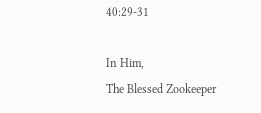40:29-31

In Him,
The Blessed Zookeeper